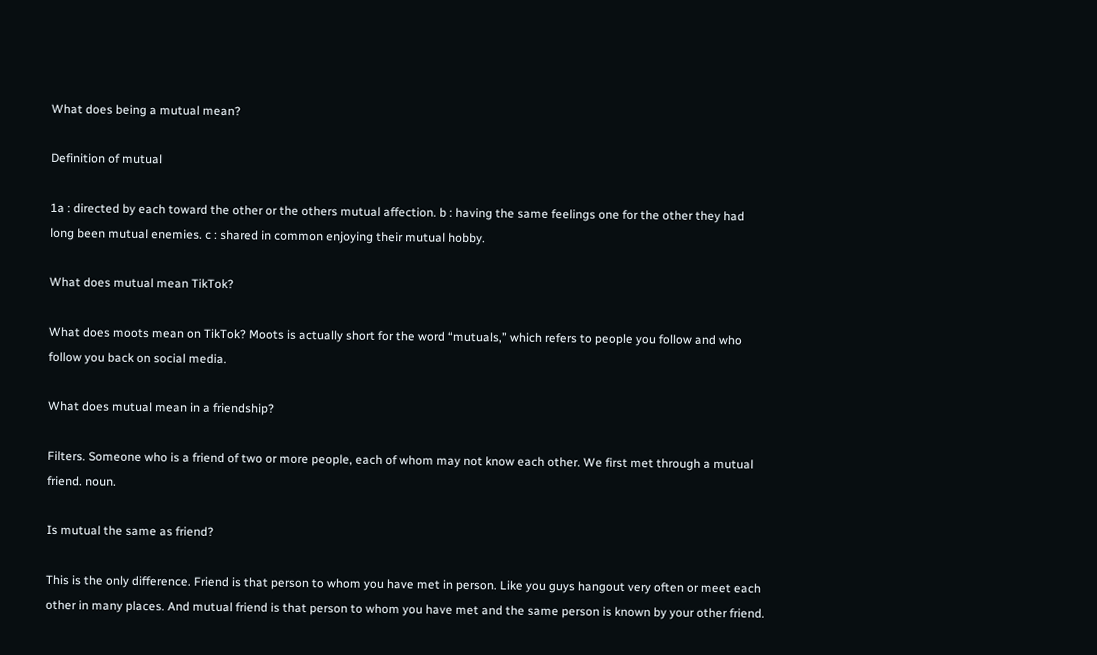What does being a mutual mean?

Definition of mutual

1a : directed by each toward the other or the others mutual affection. b : having the same feelings one for the other they had long been mutual enemies. c : shared in common enjoying their mutual hobby.

What does mutual mean TikTok?

What does moots mean on TikTok? Moots is actually short for the word “mutuals,” which refers to people you follow and who follow you back on social media.

What does mutual mean in a friendship?

Filters. Someone who is a friend of two or more people, each of whom may not know each other. We first met through a mutual friend. noun.

Is mutual the same as friend?

This is the only difference. Friend is that person to whom you have met in person. Like you guys hangout very often or meet each other in many places. And mutual friend is that person to whom you have met and the same person is known by your other friend.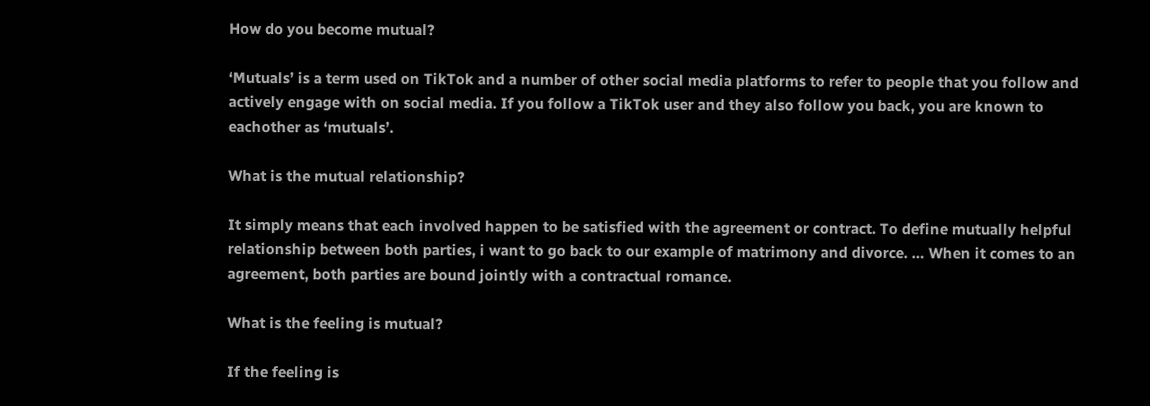How do you become mutual?

‘Mutuals’ is a term used on TikTok and a number of other social media platforms to refer to people that you follow and actively engage with on social media. If you follow a TikTok user and they also follow you back, you are known to eachother as ‘mutuals’.

What is the mutual relationship?

It simply means that each involved happen to be satisfied with the agreement or contract. To define mutually helpful relationship between both parties, i want to go back to our example of matrimony and divorce. … When it comes to an agreement, both parties are bound jointly with a contractual romance.

What is the feeling is mutual?

If the feeling is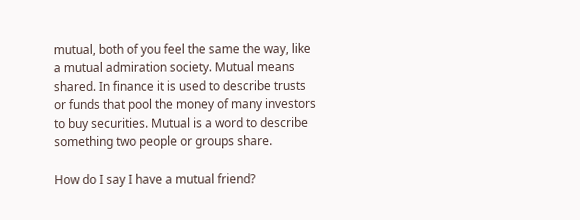mutual, both of you feel the same the way, like a mutual admiration society. Mutual means shared. In finance it is used to describe trusts or funds that pool the money of many investors to buy securities. Mutual is a word to describe something two people or groups share.

How do I say I have a mutual friend?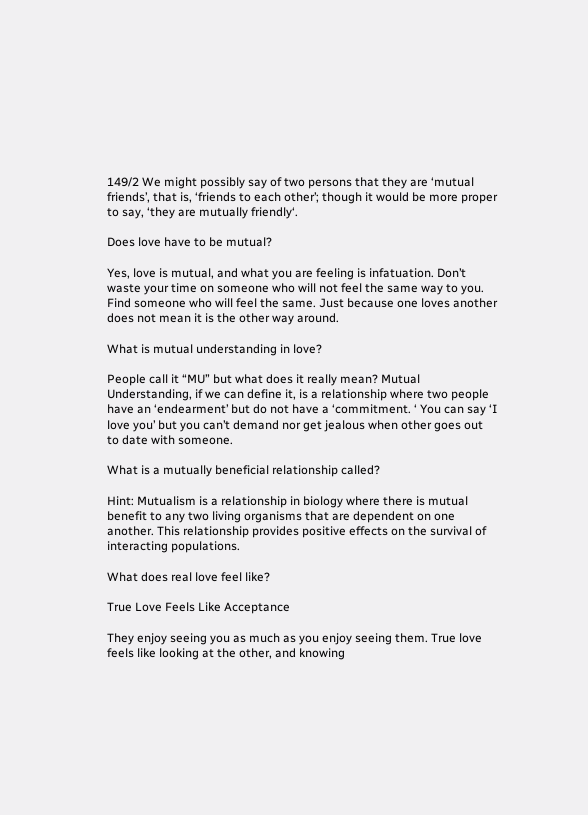149/2 We might possibly say of two persons that they are ‘mutual friends’, that is, ‘friends to each other’; though it would be more proper to say, ‘they are mutually friendly‘.

Does love have to be mutual?

Yes, love is mutual, and what you are feeling is infatuation. Don’t waste your time on someone who will not feel the same way to you. Find someone who will feel the same. Just because one loves another does not mean it is the other way around.

What is mutual understanding in love?

People call it “MU” but what does it really mean? Mutual Understanding, if we can define it, is a relationship where two people have an ‘endearment’ but do not have a ‘commitment. ‘ You can say ‘I love you’ but you can’t demand nor get jealous when other goes out to date with someone.

What is a mutually beneficial relationship called?

Hint: Mutualism is a relationship in biology where there is mutual benefit to any two living organisms that are dependent on one another. This relationship provides positive effects on the survival of interacting populations.

What does real love feel like?

True Love Feels Like Acceptance

They enjoy seeing you as much as you enjoy seeing them. True love feels like looking at the other, and knowing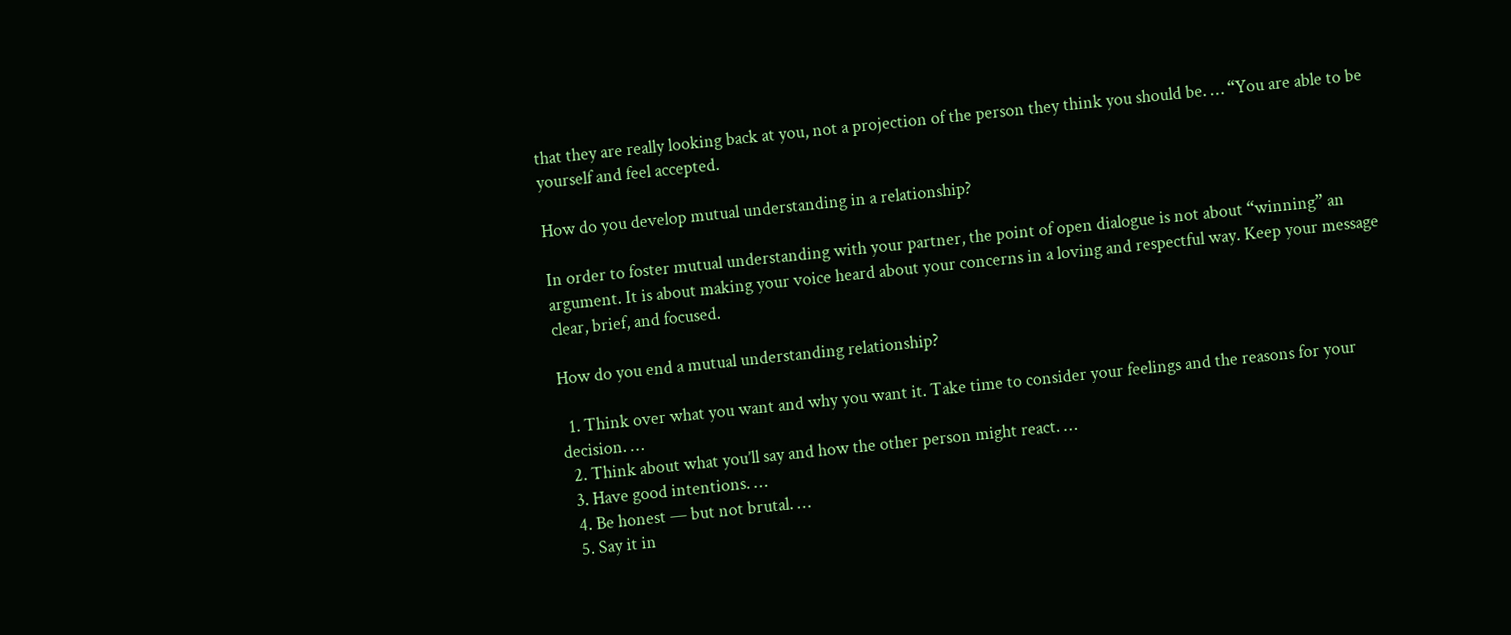that they are really looking back at you, not a projection of the person they think you should be. … “You are able to be yourself and feel accepted.

How do you develop mutual understanding in a relationship?

In order to foster mutual understanding with your partner, the point of open dialogue is not about “winning” an argument. It is about making your voice heard about your concerns in a loving and respectful way. Keep your message clear, brief, and focused.

How do you end a mutual understanding relationship?

  1. Think over what you want and why you want it. Take time to consider your feelings and the reasons for your decision. …
  2. Think about what you’ll say and how the other person might react. …
  3. Have good intentions. …
  4. Be honest — but not brutal. …
  5. Say it in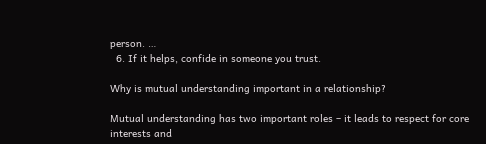person. …
  6. If it helps, confide in someone you trust.

Why is mutual understanding important in a relationship?

Mutual understanding has two important roles – it leads to respect for core interests and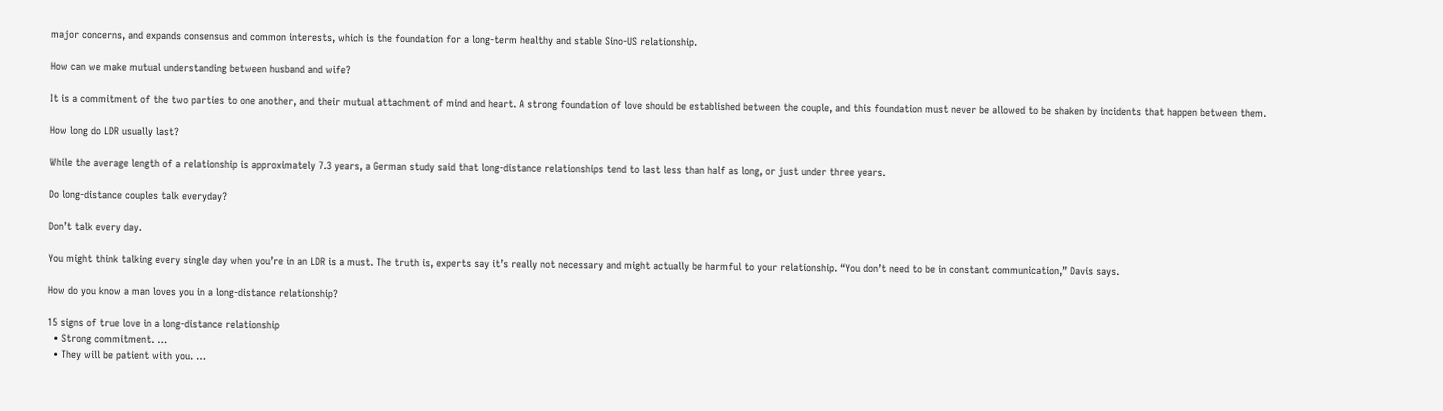major concerns, and expands consensus and common interests, which is the foundation for a long-term healthy and stable Sino-US relationship.

How can we make mutual understanding between husband and wife?

It is a commitment of the two parties to one another, and their mutual attachment of mind and heart. A strong foundation of love should be established between the couple, and this foundation must never be allowed to be shaken by incidents that happen between them.

How long do LDR usually last?

While the average length of a relationship is approximately 7.3 years, a German study said that long-distance relationships tend to last less than half as long, or just under three years.

Do long-distance couples talk everyday?

Don’t talk every day.

You might think talking every single day when you’re in an LDR is a must. The truth is, experts say it’s really not necessary and might actually be harmful to your relationship. “You don’t need to be in constant communication,” Davis says.

How do you know a man loves you in a long-distance relationship?

15 signs of true love in a long-distance relationship
  • Strong commitment. …
  • They will be patient with you. …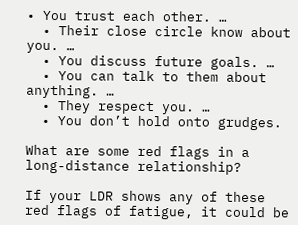• You trust each other. …
  • Their close circle know about you. …
  • You discuss future goals. …
  • You can talk to them about anything. …
  • They respect you. …
  • You don’t hold onto grudges.

What are some red flags in a long-distance relationship?

If your LDR shows any of these red flags of fatigue, it could be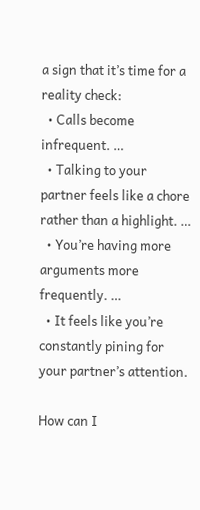a sign that it’s time for a reality check:
  • Calls become infrequent. …
  • Talking to your partner feels like a chore rather than a highlight. …
  • You’re having more arguments more frequently. …
  • It feels like you’re constantly pining for your partner’s attention.

How can I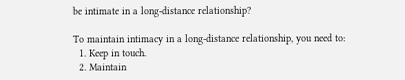be intimate in a long-distance relationship?

To maintain intimacy in a long-distance relationship, you need to:
  1. Keep in touch.
  2. Maintain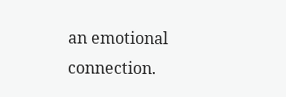an emotional connection.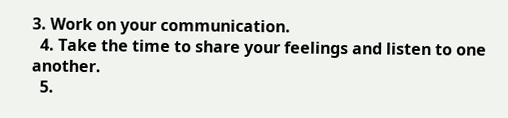3. Work on your communication.
  4. Take the time to share your feelings and listen to one another.
  5.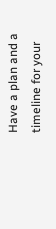Have a plan and a timeline for your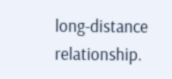long-distance relationship.